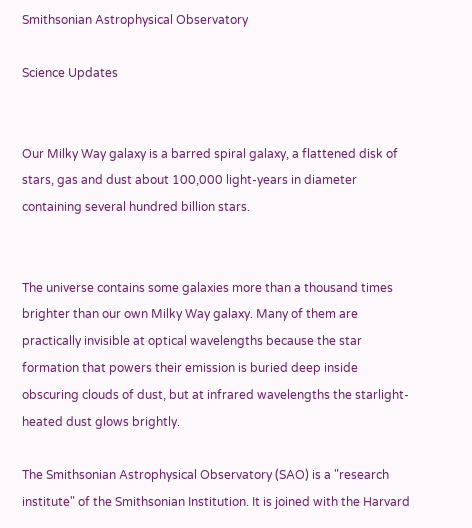Smithsonian Astrophysical Observatory

Science Updates


Our Milky Way galaxy is a barred spiral galaxy, a flattened disk of stars, gas and dust about 100,000 light-years in diameter containing several hundred billion stars.


The universe contains some galaxies more than a thousand times brighter than our own Milky Way galaxy. Many of them are practically invisible at optical wavelengths because the star formation that powers their emission is buried deep inside obscuring clouds of dust, but at infrared wavelengths the starlight-heated dust glows brightly.

The Smithsonian Astrophysical Observatory (SAO) is a "research institute" of the Smithsonian Institution. It is joined with the Harvard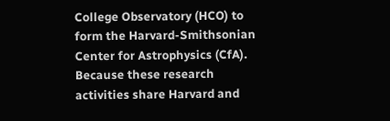College Observatory (HCO) to form the Harvard-Smithsonian Center for Astrophysics (CfA). Because these research activities share Harvard and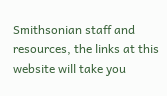Smithsonian staff and resources, the links at this website will take you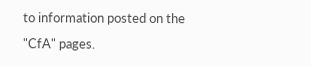to information posted on the "CfA" pages.